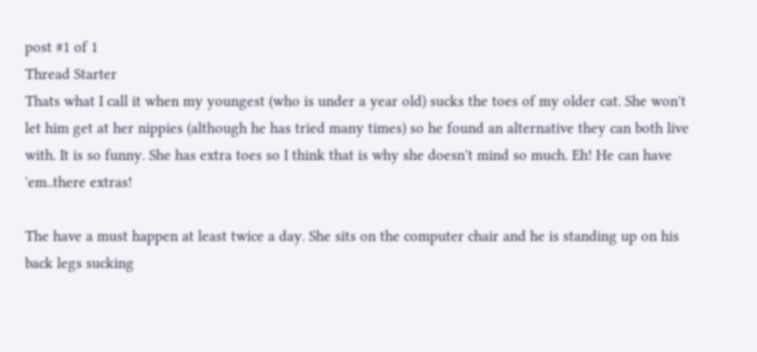post #1 of 1
Thread Starter
Thats what I call it when my youngest (who is under a year old) sucks the toes of my older cat. She won't let him get at her nippies (although he has tried many times) so he found an alternative they can both live with. It is so funny. She has extra toes so I think that is why she doesn't mind so much. Eh! He can have 'em..there extras!

The have a must happen at least twice a day. She sits on the computer chair and he is standing up on his back legs sucking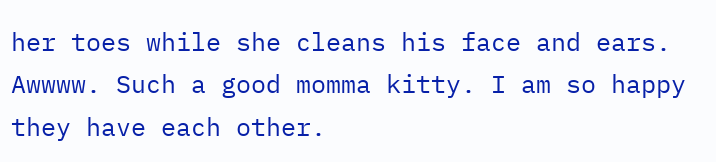her toes while she cleans his face and ears. Awwww. Such a good momma kitty. I am so happy they have each other.